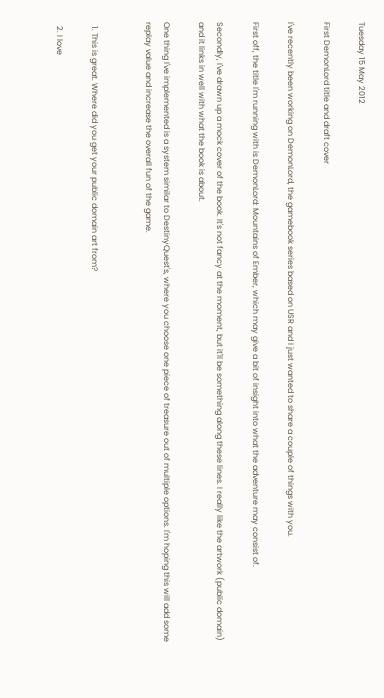Tuesday 15 May 2012

First DemonLord title and draft cover

I've recently been working on DemonLord, the gamebook series based on USR and I just wanted to share a couple of things with you.

First off, the title I'm running with is DemonLord: Mountains of Ember, which may give a bit of insight into what the adventure may consist of.

Secondly, I've drawn up a mock cover of the book. It's not fancy at the moment, but it'll be something along these lines. I really like the artwork (public domain) and it links in well with what the book is about.

One thing I've implemented is a system similar to DestinyQuest's, where you choose one piece of treasure out of multiple options. I'm hoping this will add some replay value and increase the overall fun of the game.


  1. This is great. Where did you get your public domain art from?

  2. I love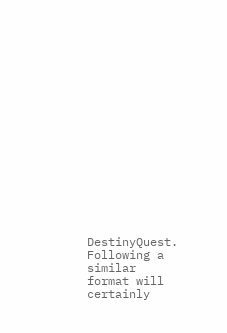DestinyQuest. Following a similar format will certainly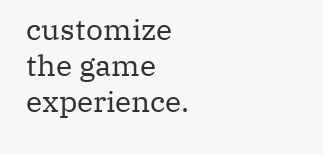customize the game experience.